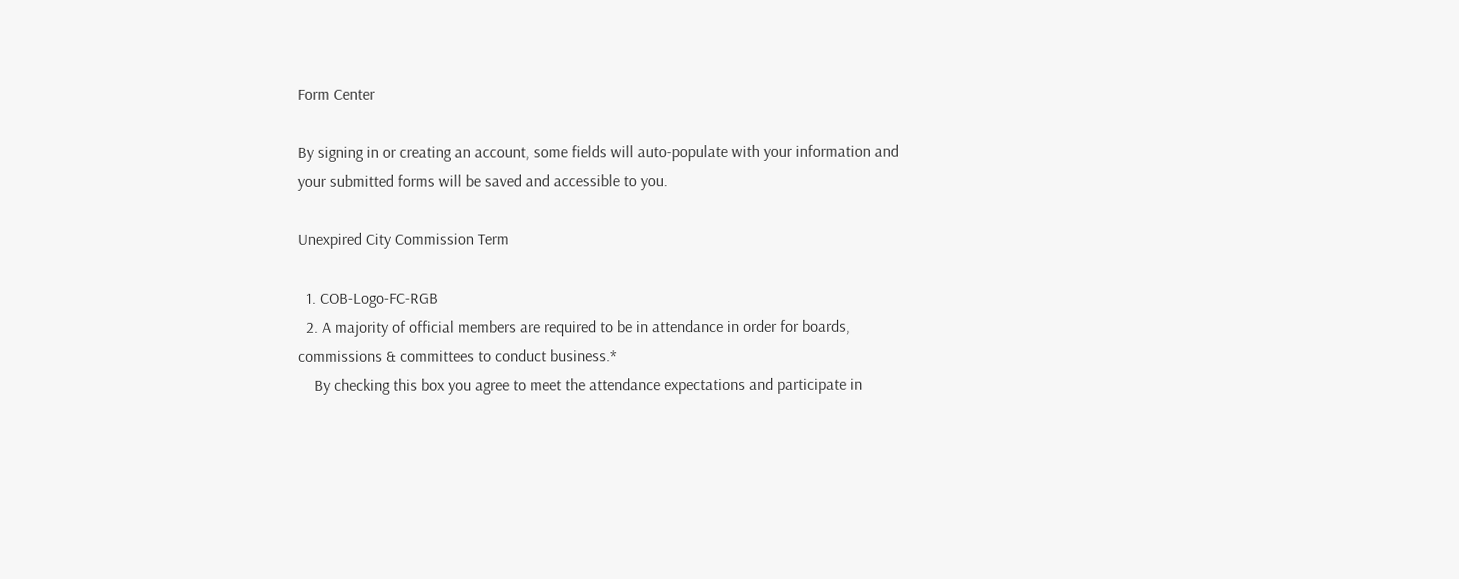Form Center

By signing in or creating an account, some fields will auto-populate with your information and your submitted forms will be saved and accessible to you.

Unexpired City Commission Term

  1. COB-Logo-FC-RGB
  2. A majority of official members are required to be in attendance in order for boards, commissions & committees to conduct business.*
    By checking this box you agree to meet the attendance expectations and participate in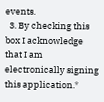events.
  3. By checking this box I acknowledge that I am electronically signing this application.*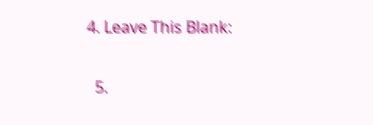4. Leave This Blank:

  5.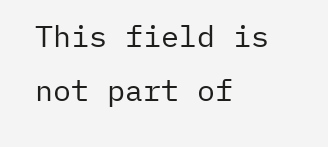This field is not part of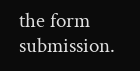the form submission.